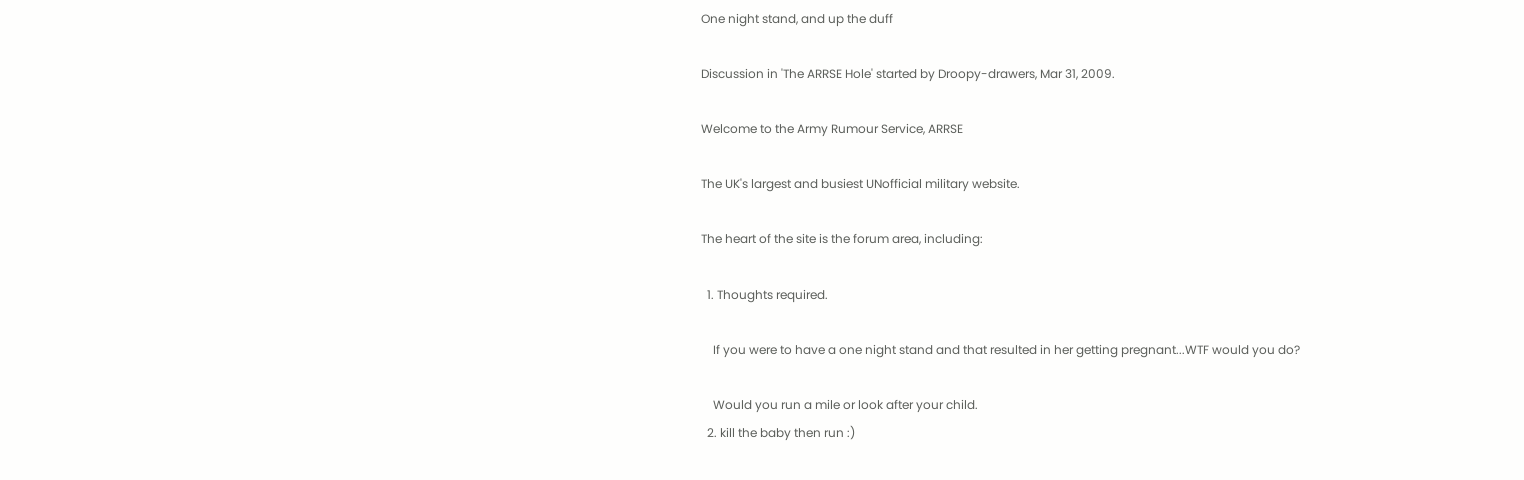One night stand, and up the duff

Discussion in 'The ARRSE Hole' started by Droopy-drawers, Mar 31, 2009.

Welcome to the Army Rumour Service, ARRSE

The UK's largest and busiest UNofficial military website.

The heart of the site is the forum area, including:

  1. Thoughts required.

    If you were to have a one night stand and that resulted in her getting pregnant...WTF would you do?

    Would you run a mile or look after your child.
  2. kill the baby then run :)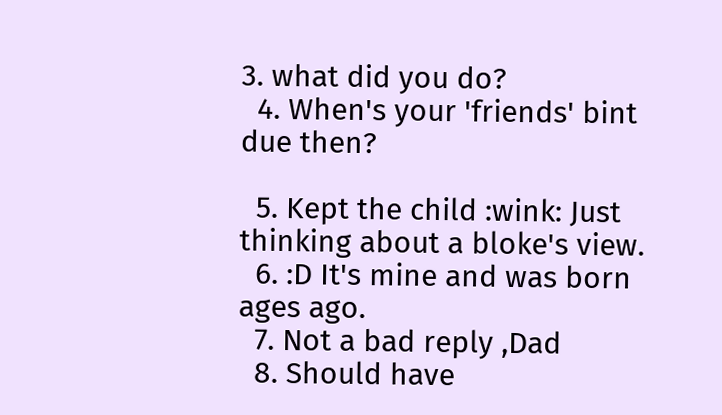3. what did you do?
  4. When's your 'friends' bint due then?

  5. Kept the child :wink: Just thinking about a bloke's view.
  6. :D It's mine and was born ages ago.
  7. Not a bad reply ,Dad
  8. Should have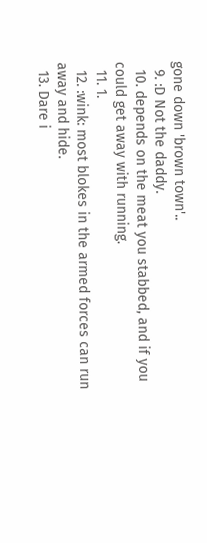gone down 'brown town'..
  9. :D Not the daddy.
  10. depends on the meat you stabbed, and if you could get away with running.
  11. 1.
  12. :wink: most blokes in the armed forces can run away and hide.
  13. Dare i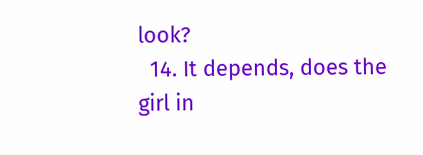look?
  14. It depends, does the girl in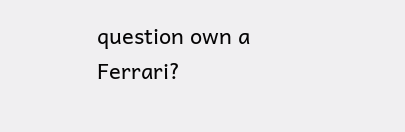question own a Ferrari?